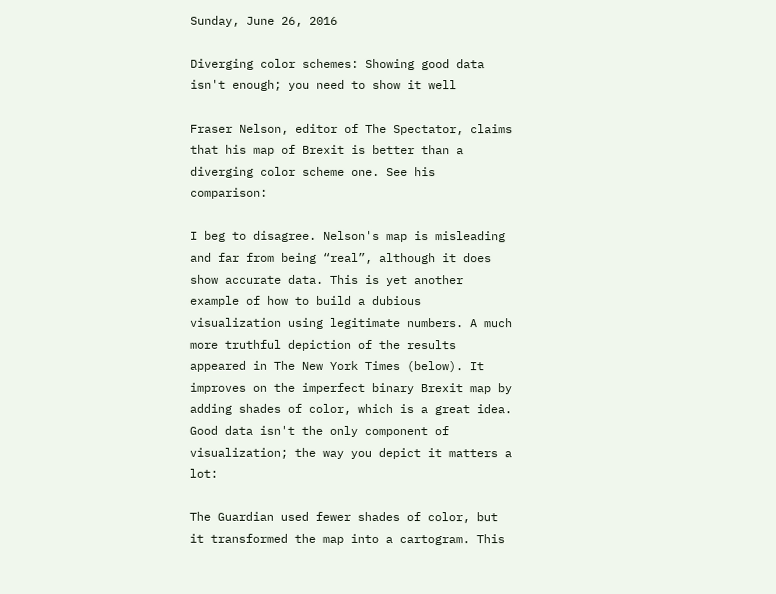Sunday, June 26, 2016

Diverging color schemes: Showing good data isn't enough; you need to show it well

Fraser Nelson, editor of The Spectator, claims that his map of Brexit is better than a diverging color scheme one. See his comparison:

I beg to disagree. Nelson's map is misleading and far from being “real”, although it does show accurate data. This is yet another example of how to build a dubious visualization using legitimate numbers. A much more truthful depiction of the results appeared in The New York Times (below). It improves on the imperfect binary Brexit map by adding shades of color, which is a great idea. Good data isn't the only component of visualization; the way you depict it matters a lot:

The Guardian used fewer shades of color, but it transformed the map into a cartogram. This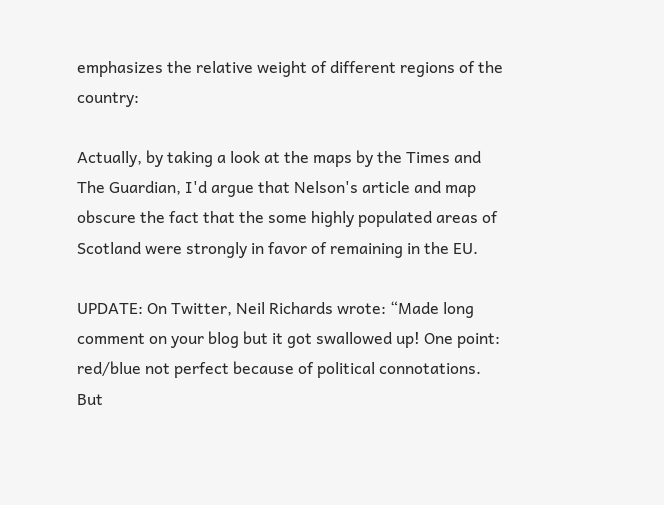emphasizes the relative weight of different regions of the country:

Actually, by taking a look at the maps by the Times and The Guardian, I'd argue that Nelson's article and map obscure the fact that the some highly populated areas of Scotland were strongly in favor of remaining in the EU.

UPDATE: On Twitter, Neil Richards wrote: “Made long comment on your blog but it got swallowed up! One point: red/blue not perfect because of political connotations. But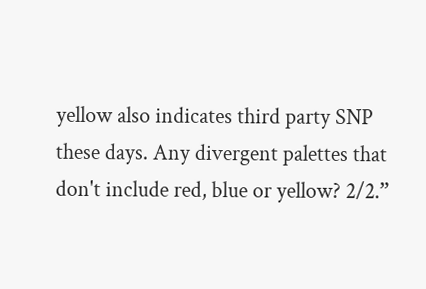yellow also indicates third party SNP these days. Any divergent palettes that don't include red, blue or yellow? 2/2.”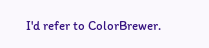I'd refer to ColorBrewer.